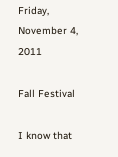Friday, November 4, 2011

Fall Festival

I know that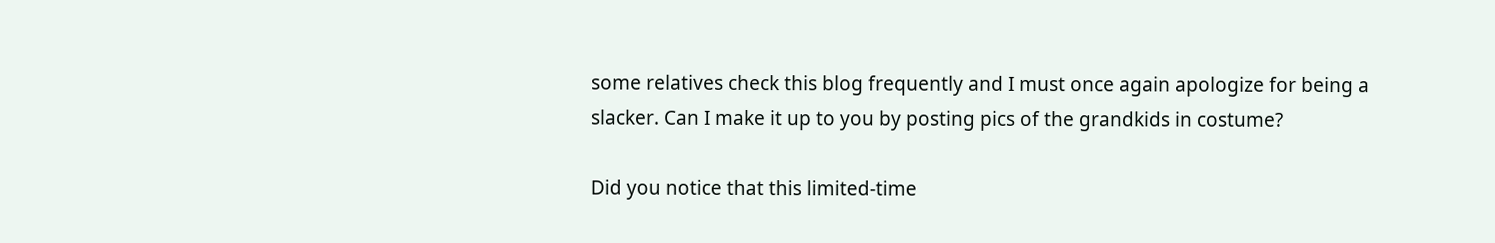some relatives check this blog frequently and I must once again apologize for being a slacker. Can I make it up to you by posting pics of the grandkids in costume?

Did you notice that this limited-time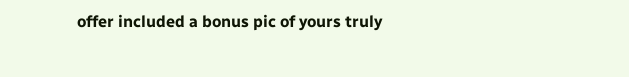offer included a bonus pic of yours truly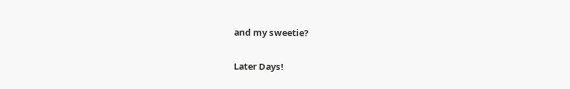and my sweetie?

Later Days!